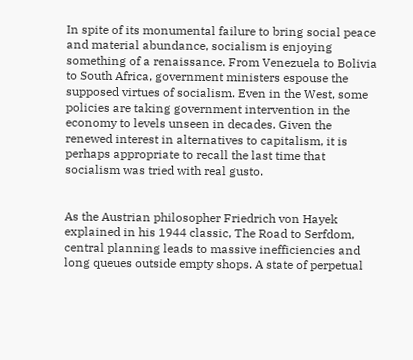In spite of its monumental failure to bring social peace and material abundance, socialism is enjoying something of a renaissance. From Venezuela to Bolivia to South Africa, government ministers espouse the supposed virtues of socialism. Even in the West, some policies are taking government intervention in the economy to levels unseen in decades. Given the renewed interest in alternatives to capitalism, it is perhaps appropriate to recall the last time that socialism was tried with real gusto.


As the Austrian philosopher Friedrich von Hayek explained in his 1944 classic, The Road to Serfdom, central planning leads to massive inefficiencies and long queues outside empty shops. A state of perpetual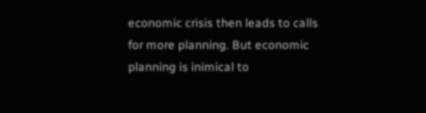economic crisis then leads to calls for more planning. But economic planning is inimical to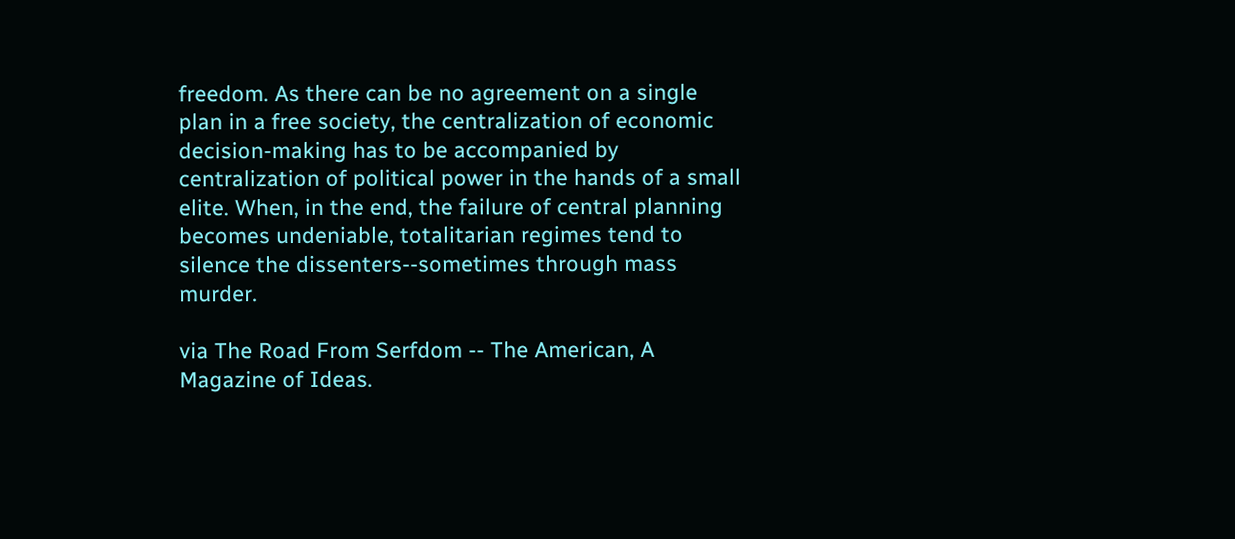freedom. As there can be no agreement on a single plan in a free society, the centralization of economic decision-making has to be accompanied by centralization of political power in the hands of a small elite. When, in the end, the failure of central planning becomes undeniable, totalitarian regimes tend to silence the dissenters--sometimes through mass murder.

via The Road From Serfdom -- The American, A Magazine of Ideas.